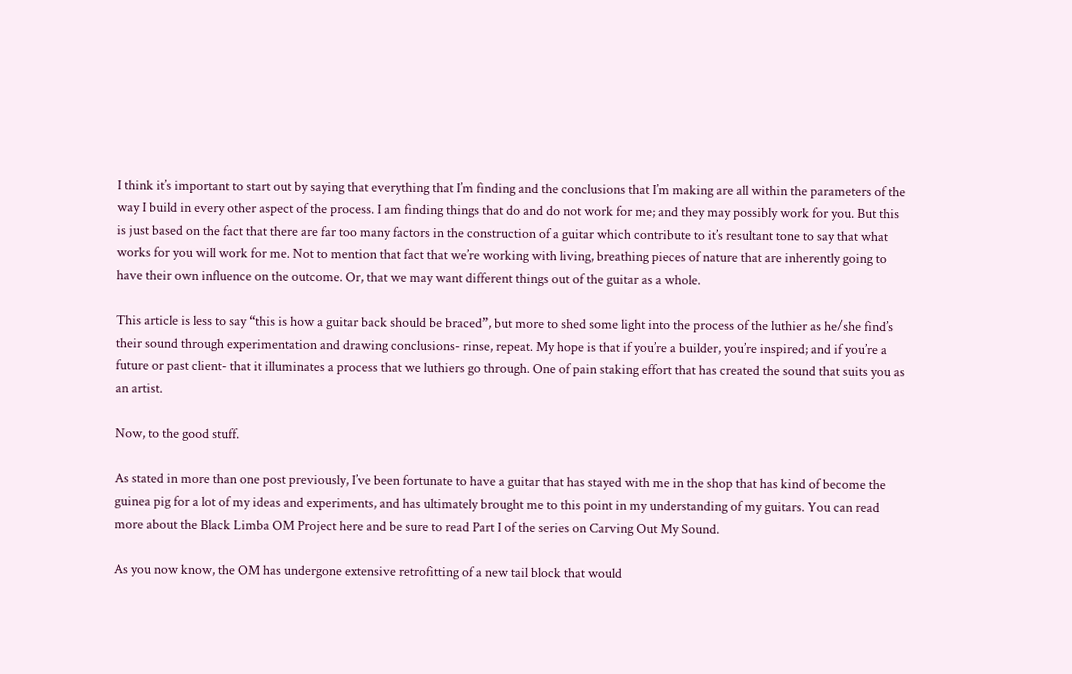I think it’s important to start out by saying that everything that I’m finding and the conclusions that I’m making are all within the parameters of the way I build in every other aspect of the process. I am finding things that do and do not work for me; and they may possibly work for you. But this is just based on the fact that there are far too many factors in the construction of a guitar which contribute to it’s resultant tone to say that what works for you will work for me. Not to mention that fact that we’re working with living, breathing pieces of nature that are inherently going to have their own influence on the outcome. Or, that we may want different things out of the guitar as a whole.

This article is less to say “this is how a guitar back should be braced”, but more to shed some light into the process of the luthier as he/she find’s their sound through experimentation and drawing conclusions- rinse, repeat. My hope is that if you’re a builder, you’re inspired; and if you’re a future or past client- that it illuminates a process that we luthiers go through. One of pain staking effort that has created the sound that suits you as an artist.

Now, to the good stuff.

As stated in more than one post previously, I’ve been fortunate to have a guitar that has stayed with me in the shop that has kind of become the guinea pig for a lot of my ideas and experiments, and has ultimately brought me to this point in my understanding of my guitars. You can read more about the Black Limba OM Project here and be sure to read Part I of the series on Carving Out My Sound.

As you now know, the OM has undergone extensive retrofitting of a new tail block that would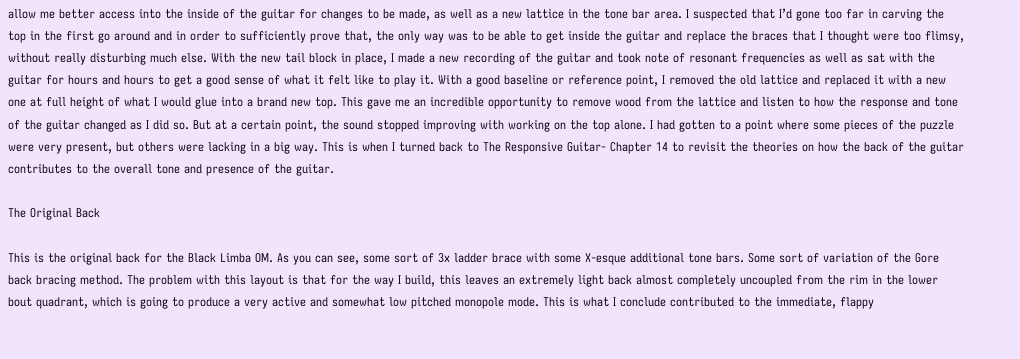allow me better access into the inside of the guitar for changes to be made, as well as a new lattice in the tone bar area. I suspected that I’d gone too far in carving the top in the first go around and in order to sufficiently prove that, the only way was to be able to get inside the guitar and replace the braces that I thought were too flimsy, without really disturbing much else. With the new tail block in place, I made a new recording of the guitar and took note of resonant frequencies as well as sat with the guitar for hours and hours to get a good sense of what it felt like to play it. With a good baseline or reference point, I removed the old lattice and replaced it with a new one at full height of what I would glue into a brand new top. This gave me an incredible opportunity to remove wood from the lattice and listen to how the response and tone of the guitar changed as I did so. But at a certain point, the sound stopped improving with working on the top alone. I had gotten to a point where some pieces of the puzzle were very present, but others were lacking in a big way. This is when I turned back to The Responsive Guitar- Chapter 14 to revisit the theories on how the back of the guitar contributes to the overall tone and presence of the guitar.

The Original Back

This is the original back for the Black Limba OM. As you can see, some sort of 3x ladder brace with some X-esque additional tone bars. Some sort of variation of the Gore back bracing method. The problem with this layout is that for the way I build, this leaves an extremely light back almost completely uncoupled from the rim in the lower bout quadrant, which is going to produce a very active and somewhat low pitched monopole mode. This is what I conclude contributed to the immediate, flappy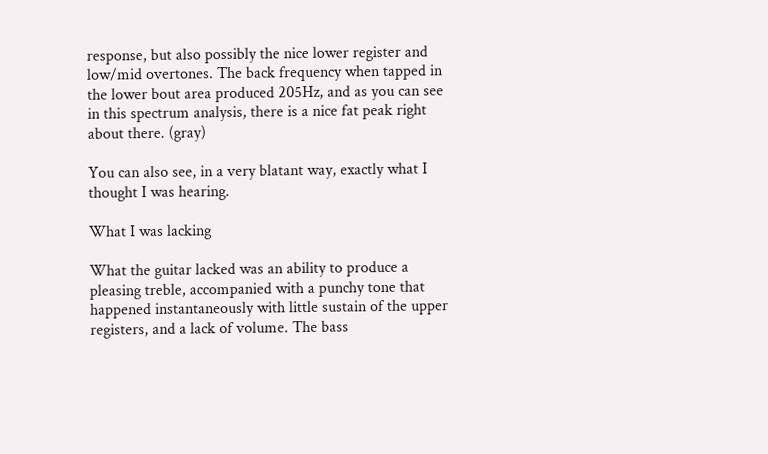response, but also possibly the nice lower register and low/mid overtones. The back frequency when tapped in the lower bout area produced 205Hz, and as you can see in this spectrum analysis, there is a nice fat peak right about there. (gray)

You can also see, in a very blatant way, exactly what I thought I was hearing.

What I was lacking

What the guitar lacked was an ability to produce a pleasing treble, accompanied with a punchy tone that happened instantaneously with little sustain of the upper registers, and a lack of volume. The bass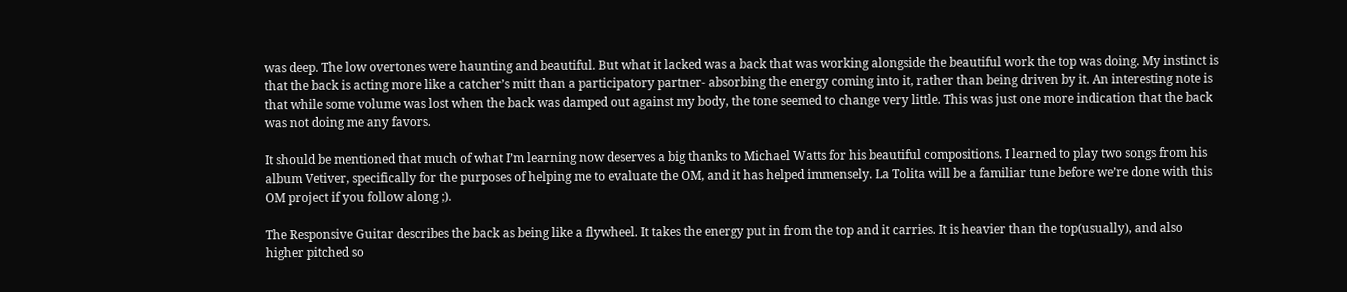was deep. The low overtones were haunting and beautiful. But what it lacked was a back that was working alongside the beautiful work the top was doing. My instinct is that the back is acting more like a catcher’s mitt than a participatory partner- absorbing the energy coming into it, rather than being driven by it. An interesting note is that while some volume was lost when the back was damped out against my body, the tone seemed to change very little. This was just one more indication that the back was not doing me any favors.

It should be mentioned that much of what I’m learning now deserves a big thanks to Michael Watts for his beautiful compositions. I learned to play two songs from his album Vetiver, specifically for the purposes of helping me to evaluate the OM, and it has helped immensely. La Tolita will be a familiar tune before we’re done with this OM project if you follow along ;).

The Responsive Guitar describes the back as being like a flywheel. It takes the energy put in from the top and it carries. It is heavier than the top(usually), and also higher pitched so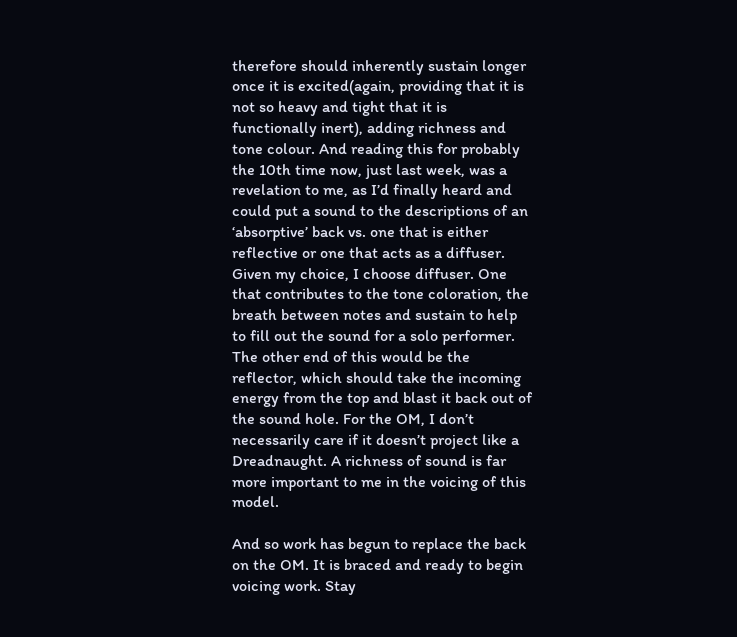therefore should inherently sustain longer once it is excited(again, providing that it is not so heavy and tight that it is functionally inert), adding richness and tone colour. And reading this for probably the 10th time now, just last week, was a revelation to me, as I’d finally heard and could put a sound to the descriptions of an ‘absorptive’ back vs. one that is either reflective or one that acts as a diffuser. Given my choice, I choose diffuser. One that contributes to the tone coloration, the breath between notes and sustain to help to fill out the sound for a solo performer. The other end of this would be the reflector, which should take the incoming energy from the top and blast it back out of the sound hole. For the OM, I don’t necessarily care if it doesn’t project like a Dreadnaught. A richness of sound is far more important to me in the voicing of this model.

And so work has begun to replace the back on the OM. It is braced and ready to begin voicing work. Stay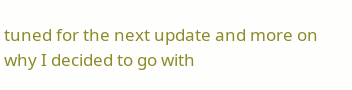tuned for the next update and more on why I decided to go with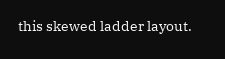this skewed ladder layout.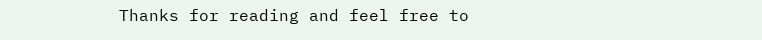Thanks for reading and feel free to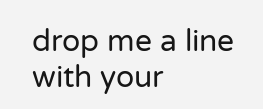drop me a line with your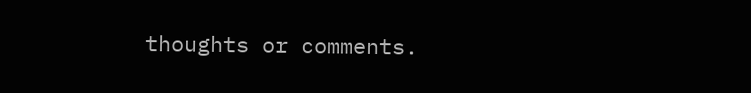thoughts or comments.